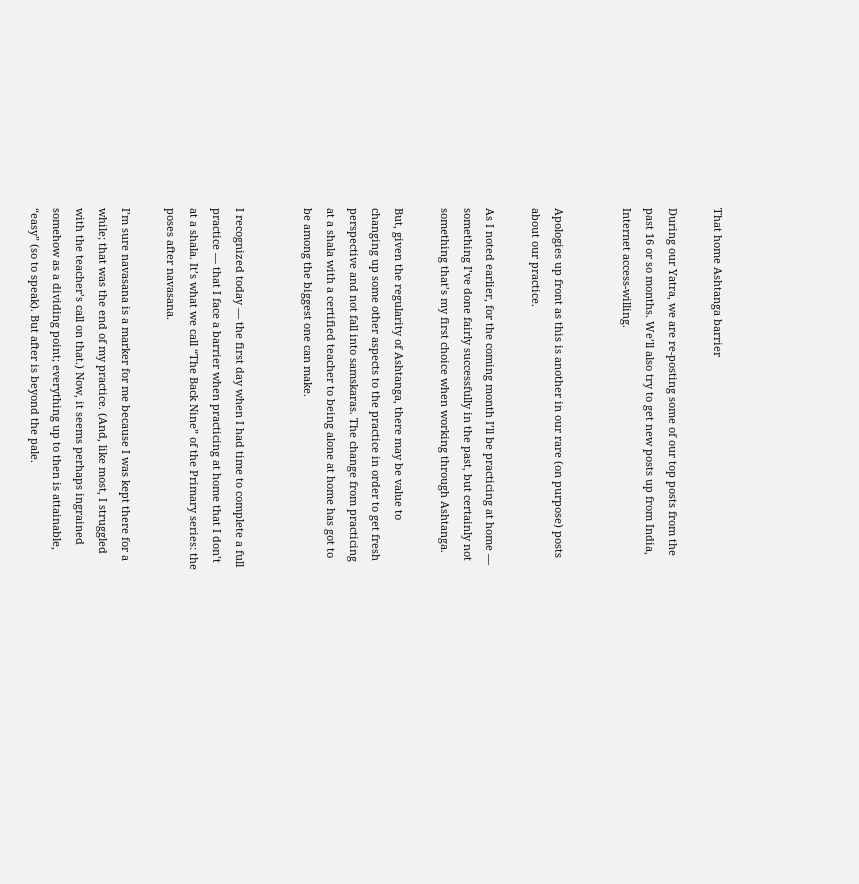That home Ashtanga barrier

During our Yatra, we are re-posting some of our top posts from the past 16 or so months. We’ll also try to get new posts up from India, Internet access-willing.


Apologies up front as this is another in our rare (on purpose) posts about our practice.

As I noted earlier, for the coming month I’ll be practicing at home — something I’ve done fairly successfully in the past, but certainly not something that’s my first choice when working through Ashtanga.

But, given the regularity of Ashtanga, there may be value to changing up some other aspects to the practice in order to get fresh perspective and not fall into samskaras. The change from practicing at a shala with a certified teacher to being alone at home has got to be among the biggest one can make.


I recognized today — the first day when I had time to complete a full practice — that I face a barrier when practicing at home that I don’t at a shala. It’s what we call “The Back Nine” of the Primary series: the poses after navasana.

I’m sure navasana is a marker for me because I was kept there for a while; that was the end of my practice. (And, like most, I struggled with the teacher’s call on that.) Now, it seems perhaps ingrained somehow as a dividing point; everything up to then is attainable, “easy” (so to speak). But after is beyond the pale.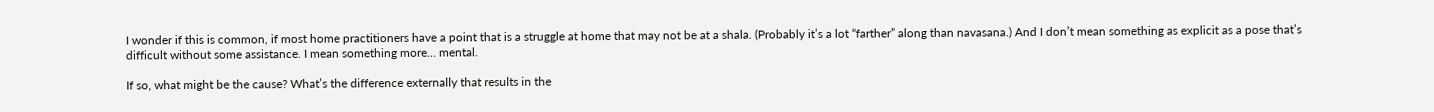I wonder if this is common, if most home practitioners have a point that is a struggle at home that may not be at a shala. (Probably it’s a lot “farther” along than navasana.) And I don’t mean something as explicit as a pose that’s difficult without some assistance. I mean something more… mental.

If so, what might be the cause? What’s the difference externally that results in the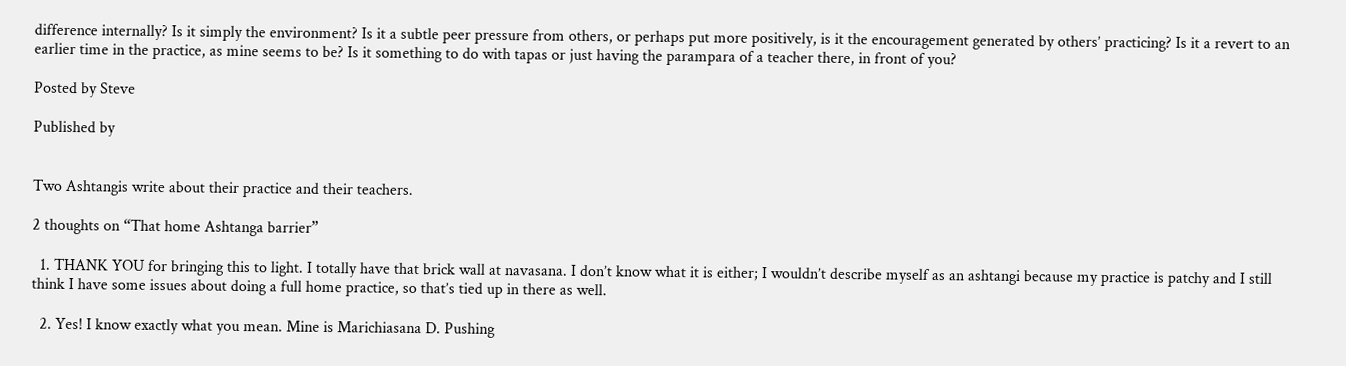difference internally? Is it simply the environment? Is it a subtle peer pressure from others, or perhaps put more positively, is it the encouragement generated by others’ practicing? Is it a revert to an earlier time in the practice, as mine seems to be? Is it something to do with tapas or just having the parampara of a teacher there, in front of you?

Posted by Steve

Published by


Two Ashtangis write about their practice and their teachers.

2 thoughts on “That home Ashtanga barrier”

  1. THANK YOU for bringing this to light. I totally have that brick wall at navasana. I don’t know what it is either; I wouldn’t describe myself as an ashtangi because my practice is patchy and I still think I have some issues about doing a full home practice, so that’s tied up in there as well.

  2. Yes! I know exactly what you mean. Mine is Marichiasana D. Pushing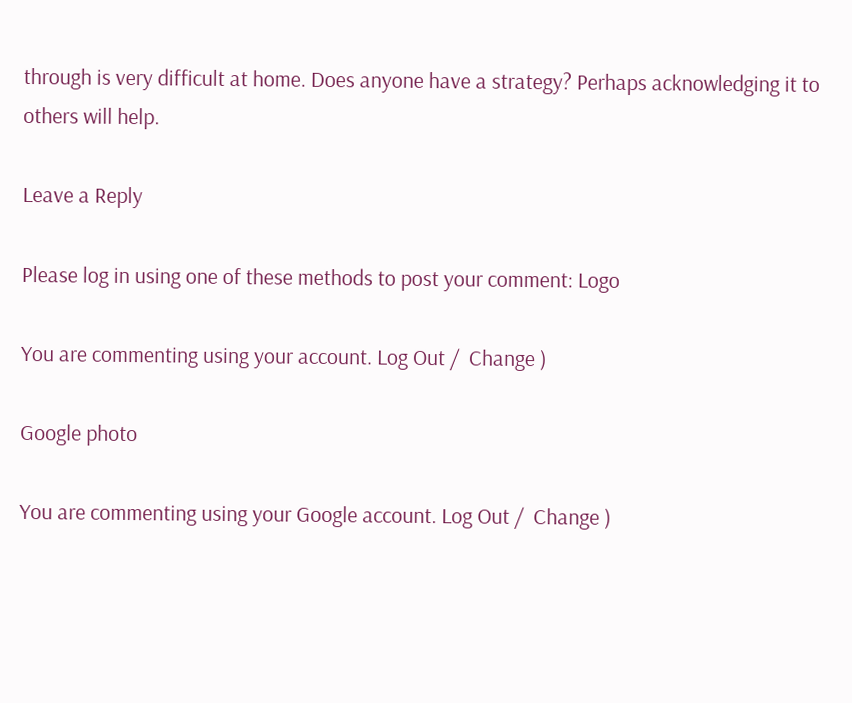through is very difficult at home. Does anyone have a strategy? Perhaps acknowledging it to others will help.

Leave a Reply

Please log in using one of these methods to post your comment: Logo

You are commenting using your account. Log Out /  Change )

Google photo

You are commenting using your Google account. Log Out /  Change )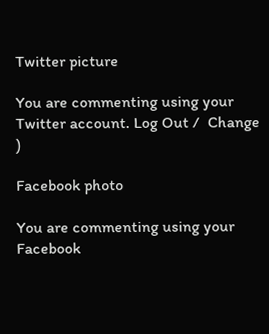Twitter picture

You are commenting using your Twitter account. Log Out /  Change )

Facebook photo

You are commenting using your Facebook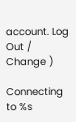account. Log Out /  Change )

Connecting to %s